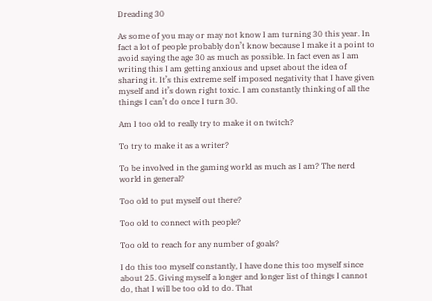Dreading 30

As some of you may or may not know I am turning 30 this year. In fact a lot of people probably don’t know because I make it a point to avoid saying the age 30 as much as possible. In fact even as I am writing this I am getting anxious and upset about the idea of sharing it. It’s this extreme self imposed negativity that I have given myself and it’s down right toxic. I am constantly thinking of all the things I can’t do once I turn 30.

Am I too old to really try to make it on twitch?

To try to make it as a writer?

To be involved in the gaming world as much as I am? The nerd world in general?

Too old to put myself out there?

Too old to connect with people?

Too old to reach for any number of goals?

I do this too myself constantly, I have done this too myself since about 25. Giving myself a longer and longer list of things I cannot do, that I will be too old to do. That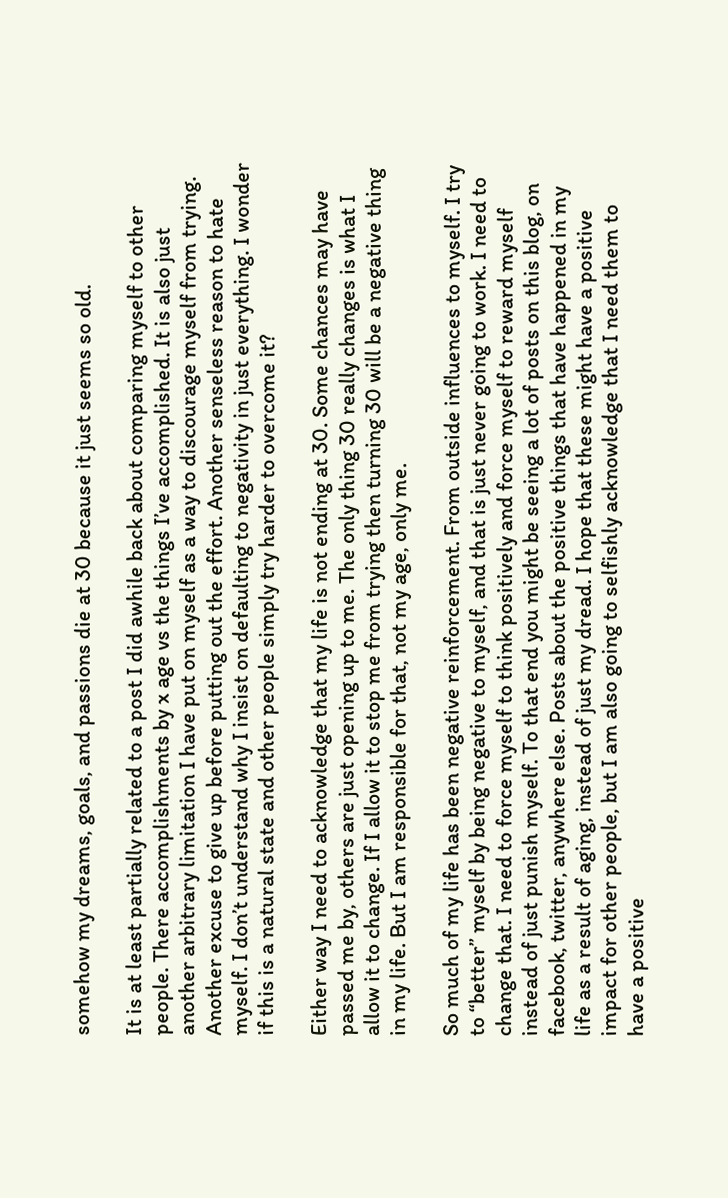somehow my dreams, goals, and passions die at 30 because it just seems so old.

It is at least partially related to a post I did awhile back about comparing myself to other people. There accomplishments by x age vs the things I’ve accomplished. It is also just another arbitrary limitation I have put on myself as a way to discourage myself from trying. Another excuse to give up before putting out the effort. Another senseless reason to hate myself. I don’t understand why I insist on defaulting to negativity in just everything. I wonder if this is a natural state and other people simply try harder to overcome it?

Either way I need to acknowledge that my life is not ending at 30. Some chances may have passed me by, others are just opening up to me. The only thing 30 really changes is what I allow it to change. If I allow it to stop me from trying then turning 30 will be a negative thing in my life. But I am responsible for that, not my age, only me.

So much of my life has been negative reinforcement. From outside influences to myself. I try to “better” myself by being negative to myself, and that is just never going to work. I need to change that. I need to force myself to think positively and force myself to reward myself instead of just punish myself. To that end you might be seeing a lot of posts on this blog, on facebook, twitter, anywhere else. Posts about the positive things that have happened in my life as a result of aging, instead of just my dread. I hope that these might have a positive impact for other people, but I am also going to selfishly acknowledge that I need them to have a positive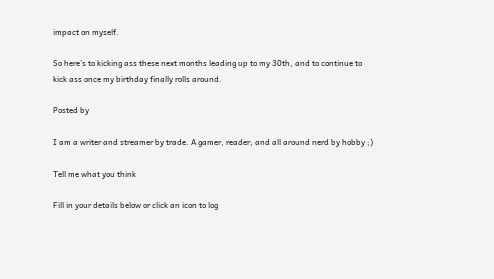impact on myself.

So here’s to kicking ass these next months leading up to my 30th, and to continue to kick ass once my birthday finally rolls around.

Posted by

I am a writer and streamer by trade. A gamer, reader, and all around nerd by hobby ;)

Tell me what you think

Fill in your details below or click an icon to log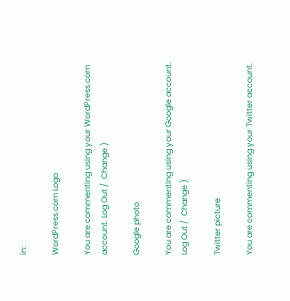in:

WordPress.com Logo

You are commenting using your WordPress.com account. Log Out /  Change )

Google photo

You are commenting using your Google account. Log Out /  Change )

Twitter picture

You are commenting using your Twitter account.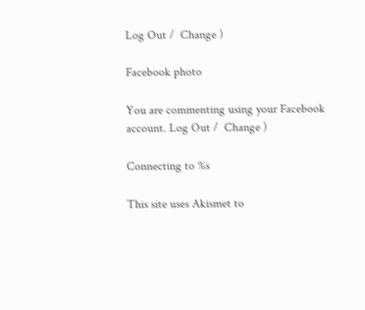Log Out /  Change )

Facebook photo

You are commenting using your Facebook account. Log Out /  Change )

Connecting to %s

This site uses Akismet to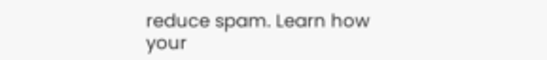reduce spam. Learn how your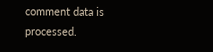comment data is processed.